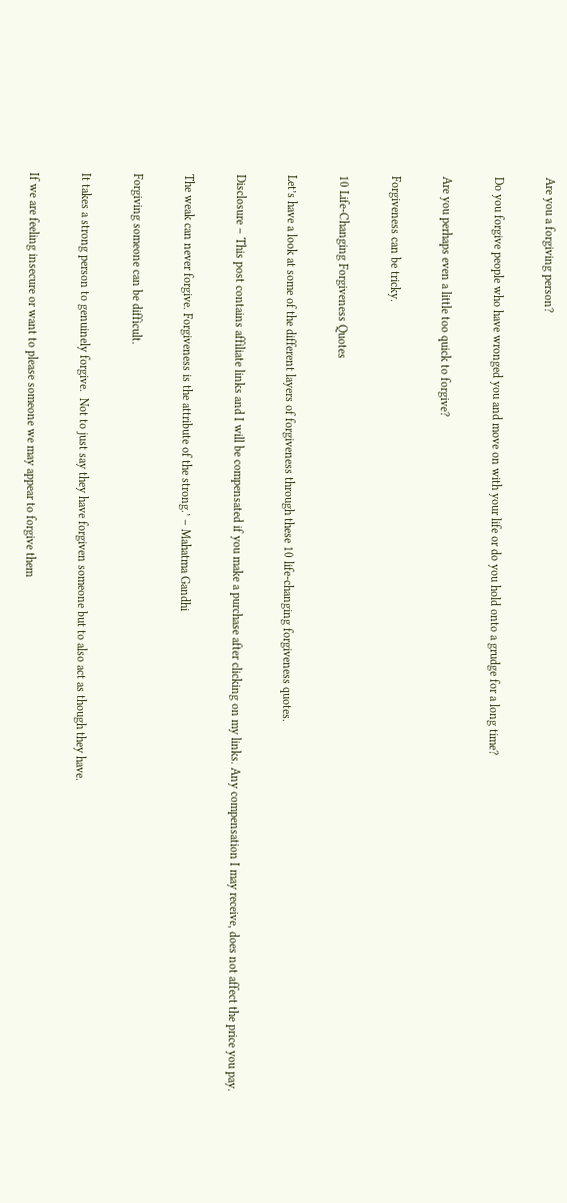Are you a forgiving person?

Do you forgive people who have wronged you and move on with your life or do you hold onto a grudge for a long time?

Are you perhaps even a little too quick to forgive?

Forgiveness can be tricky.

10 Life-Changing Forgiveness Quotes

Let’s have a look at some of the different layers of forgiveness through these 10 life-changing forgiveness quotes.

Disclosure – This post contains affiliate links and I will be compensated if you make a purchase after clicking on my links. Any compensation I may receive, does not affect the price you pay.

The weak can never forgive. Forgiveness is the attribute of the strong.’ – Mahatma Gandhi

Forgiving someone can be difficult.

It takes a strong person to genuinely forgive.  Not to just say they have forgiven someone but to also act as though they have.

If we are feeling insecure or want to please someone we may appear to forgive them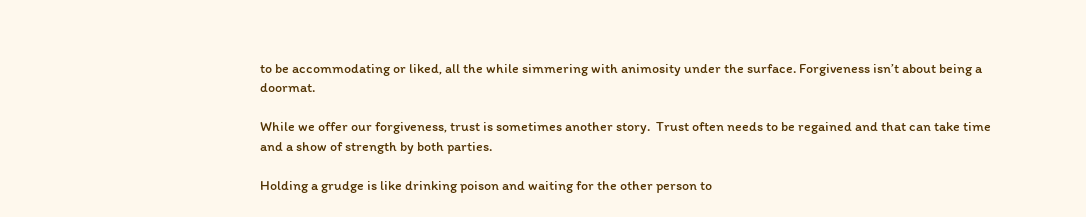to be accommodating or liked, all the while simmering with animosity under the surface. Forgiveness isn’t about being a doormat.

While we offer our forgiveness, trust is sometimes another story.  Trust often needs to be regained and that can take time and a show of strength by both parties.

Holding a grudge is like drinking poison and waiting for the other person to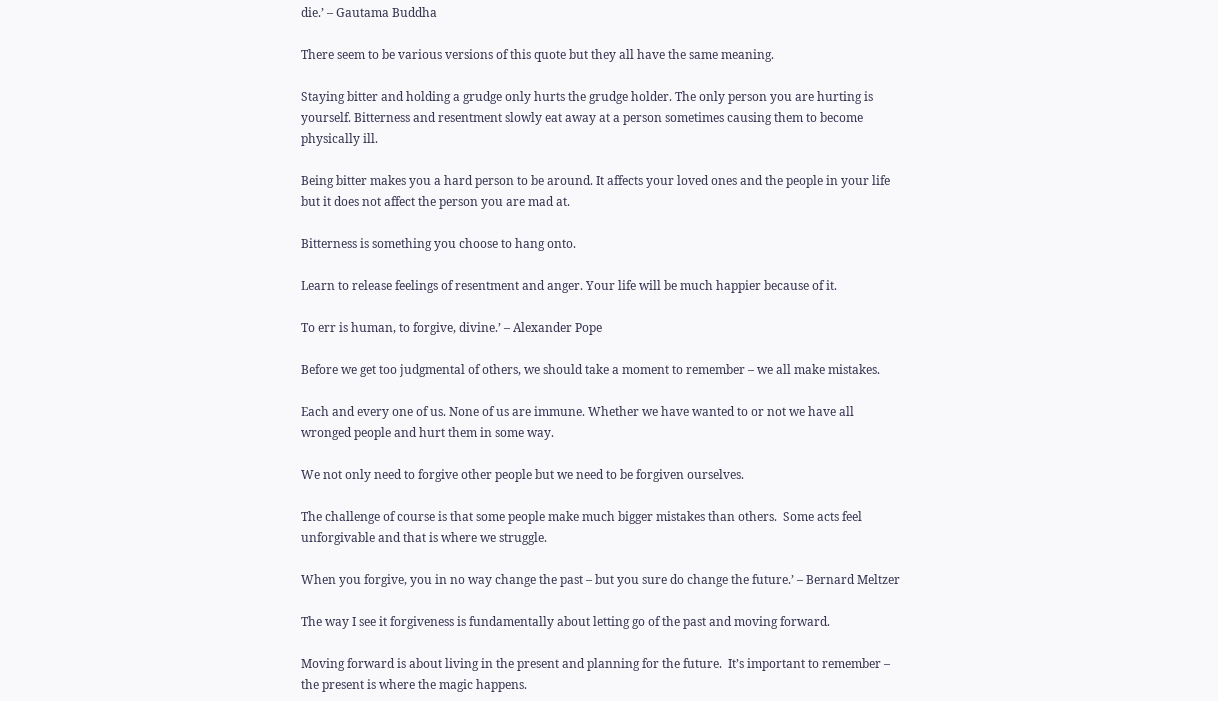die.’ – Gautama Buddha

There seem to be various versions of this quote but they all have the same meaning.

Staying bitter and holding a grudge only hurts the grudge holder. The only person you are hurting is yourself. Bitterness and resentment slowly eat away at a person sometimes causing them to become physically ill.

Being bitter makes you a hard person to be around. It affects your loved ones and the people in your life but it does not affect the person you are mad at.

Bitterness is something you choose to hang onto.

Learn to release feelings of resentment and anger. Your life will be much happier because of it.

To err is human, to forgive, divine.’ – Alexander Pope

Before we get too judgmental of others, we should take a moment to remember – we all make mistakes.

Each and every one of us. None of us are immune. Whether we have wanted to or not we have all wronged people and hurt them in some way.

We not only need to forgive other people but we need to be forgiven ourselves.

The challenge of course is that some people make much bigger mistakes than others.  Some acts feel unforgivable and that is where we struggle.

When you forgive, you in no way change the past – but you sure do change the future.’ – Bernard Meltzer

The way I see it forgiveness is fundamentally about letting go of the past and moving forward.

Moving forward is about living in the present and planning for the future.  It’s important to remember – the present is where the magic happens.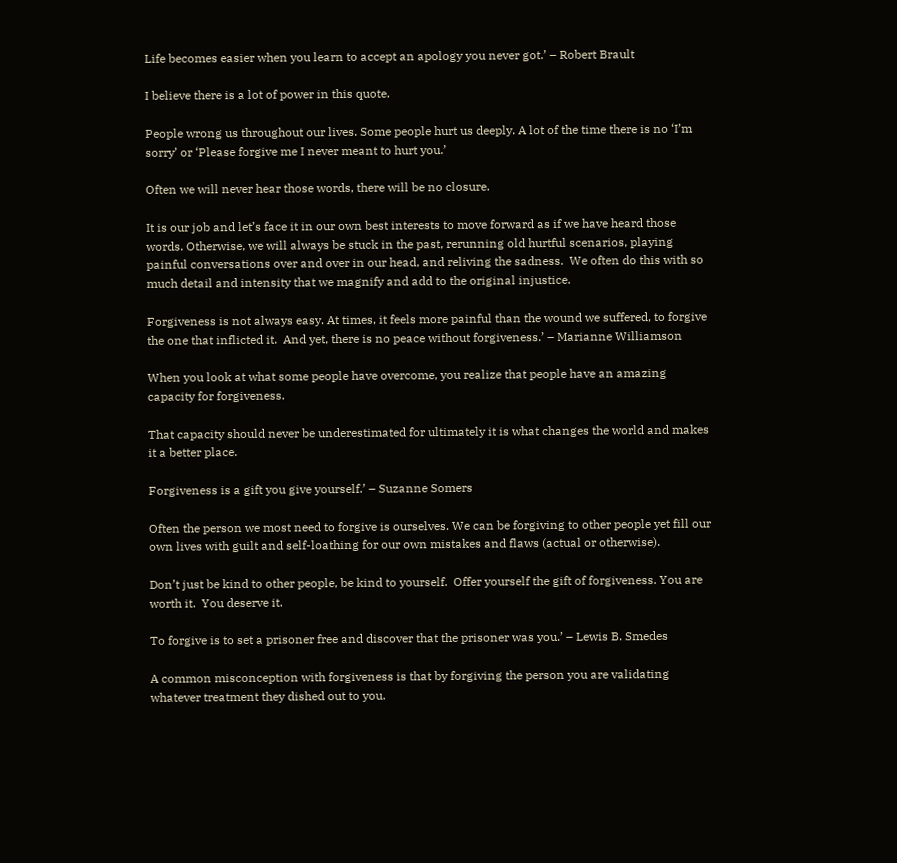Life becomes easier when you learn to accept an apology you never got.’ – Robert Brault

I believe there is a lot of power in this quote.

People wrong us throughout our lives. Some people hurt us deeply. A lot of the time there is no ‘I’m sorry’ or ‘Please forgive me I never meant to hurt you.’

Often we will never hear those words, there will be no closure.

It is our job and let’s face it in our own best interests to move forward as if we have heard those words. Otherwise, we will always be stuck in the past, rerunning old hurtful scenarios, playing painful conversations over and over in our head, and reliving the sadness.  We often do this with so much detail and intensity that we magnify and add to the original injustice.

Forgiveness is not always easy. At times, it feels more painful than the wound we suffered, to forgive the one that inflicted it.  And yet, there is no peace without forgiveness.’ – Marianne Williamson

When you look at what some people have overcome, you realize that people have an amazing capacity for forgiveness.

That capacity should never be underestimated for ultimately it is what changes the world and makes it a better place.

Forgiveness is a gift you give yourself.’ – Suzanne Somers

Often the person we most need to forgive is ourselves. We can be forgiving to other people yet fill our own lives with guilt and self-loathing for our own mistakes and flaws (actual or otherwise).

Don’t just be kind to other people, be kind to yourself.  Offer yourself the gift of forgiveness. You are worth it.  You deserve it.

To forgive is to set a prisoner free and discover that the prisoner was you.’ – Lewis B. Smedes

A common misconception with forgiveness is that by forgiving the person you are validating whatever treatment they dished out to you.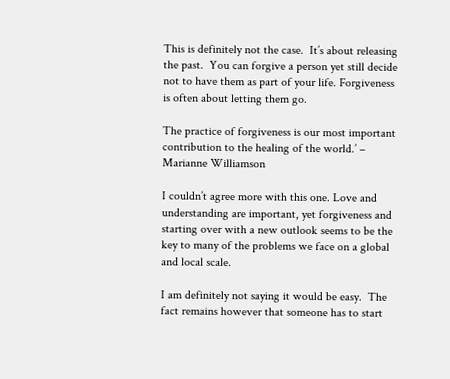This is definitely not the case.  It’s about releasing the past.  You can forgive a person yet still decide not to have them as part of your life. Forgiveness is often about letting them go.

The practice of forgiveness is our most important contribution to the healing of the world.’ – Marianne Williamson

I couldn’t agree more with this one. Love and understanding are important, yet forgiveness and starting over with a new outlook seems to be the key to many of the problems we face on a global and local scale.

I am definitely not saying it would be easy.  The fact remains however that someone has to start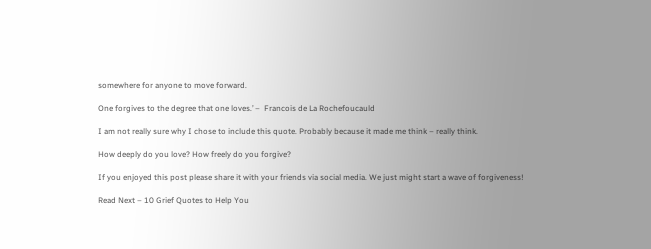somewhere for anyone to move forward.

One forgives to the degree that one loves.’ –  Francois de La Rochefoucauld

I am not really sure why I chose to include this quote. Probably because it made me think – really think.

How deeply do you love? How freely do you forgive?

If you enjoyed this post please share it with your friends via social media. We just might start a wave of forgiveness!

Read Next – 10 Grief Quotes to Help You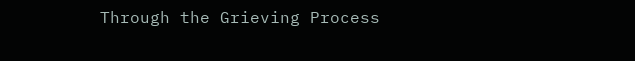Through the Grieving Process